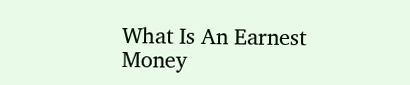What Is An Earnest Money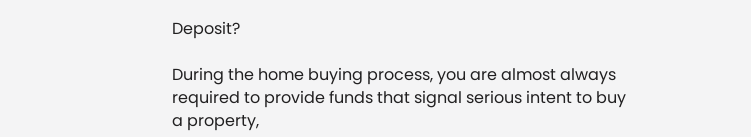Deposit?

During the home buying process, you are almost always required to provide funds that signal serious intent to buy a property,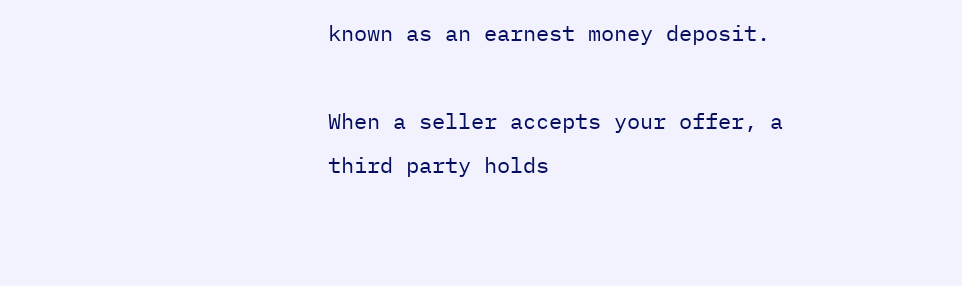known as an earnest money deposit.

When a seller accepts your offer, a third party holds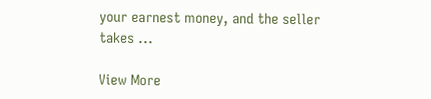your earnest money, and the seller takes ...

View More